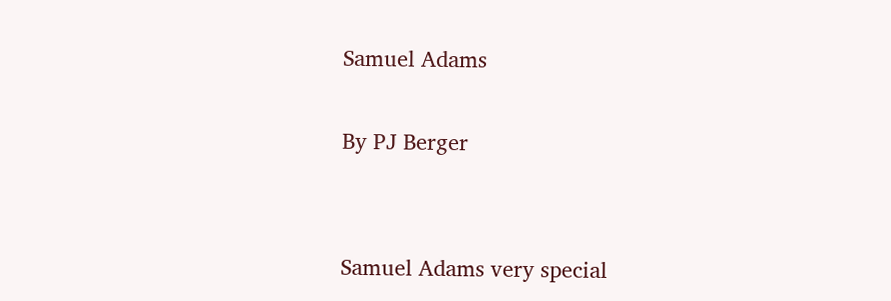Samuel Adams

By PJ Berger


Samuel Adams very special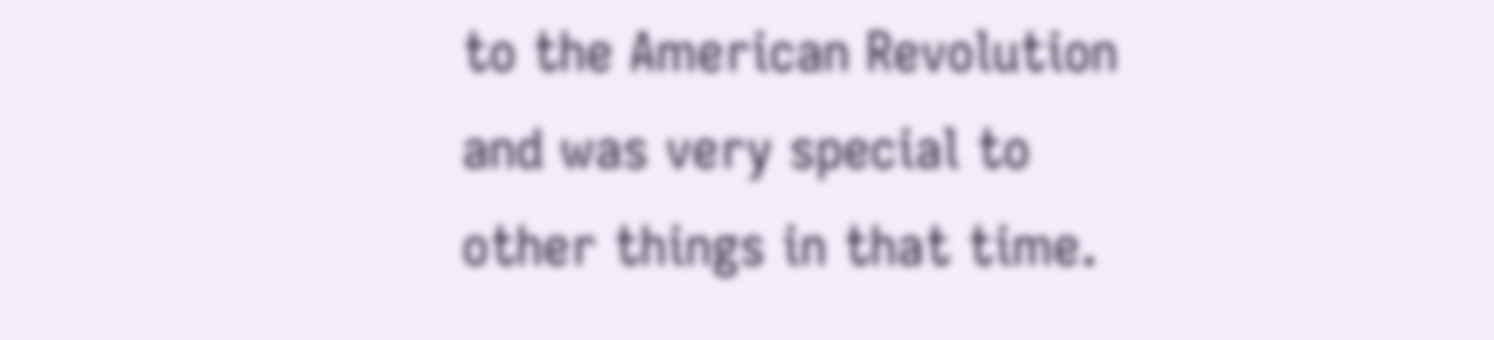to the American Revolution and was very special to other things in that time.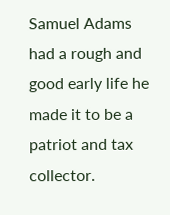Samuel Adams had a rough and good early life he made it to be a patriot and tax collector.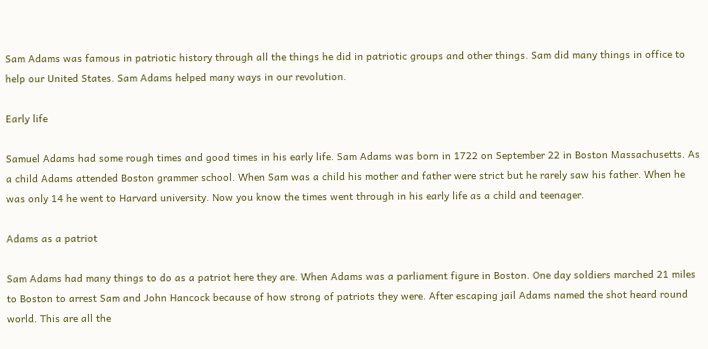Sam Adams was famous in patriotic history through all the things he did in patriotic groups and other things. Sam did many things in office to help our United States. Sam Adams helped many ways in our revolution.

Early life

Samuel Adams had some rough times and good times in his early life. Sam Adams was born in 1722 on September 22 in Boston Massachusetts. As a child Adams attended Boston grammer school. When Sam was a child his mother and father were strict but he rarely saw his father. When he was only 14 he went to Harvard university. Now you know the times went through in his early life as a child and teenager.

Adams as a patriot

Sam Adams had many things to do as a patriot here they are. When Adams was a parliament figure in Boston. One day soldiers marched 21 miles to Boston to arrest Sam and John Hancock because of how strong of patriots they were. After escaping jail Adams named the shot heard round world. This are all the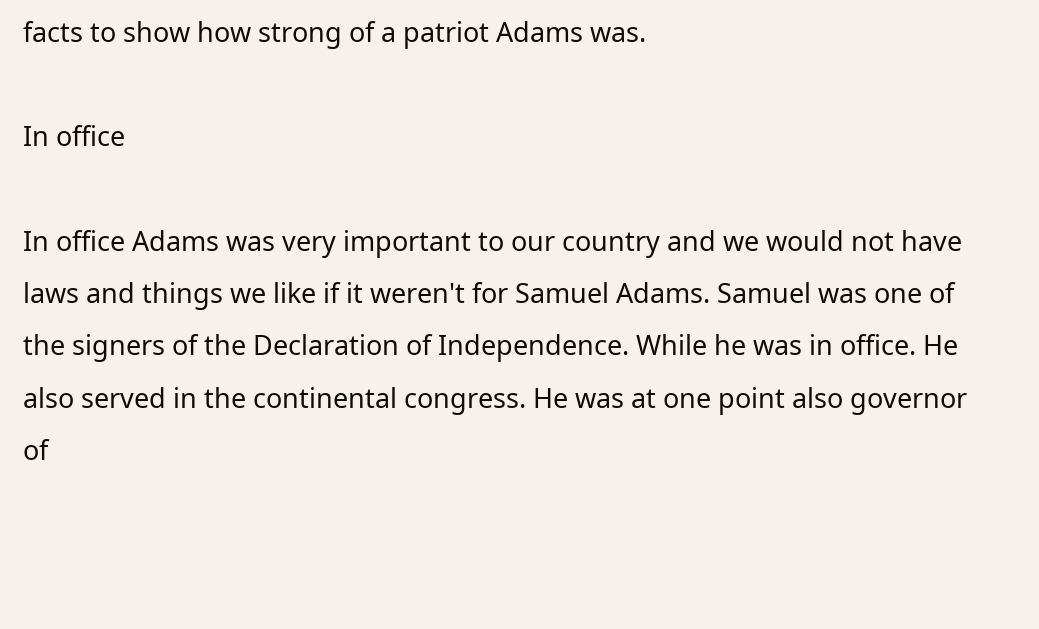facts to show how strong of a patriot Adams was.

In office

In office Adams was very important to our country and we would not have laws and things we like if it weren't for Samuel Adams. Samuel was one of the signers of the Declaration of Independence. While he was in office. He also served in the continental congress. He was at one point also governor of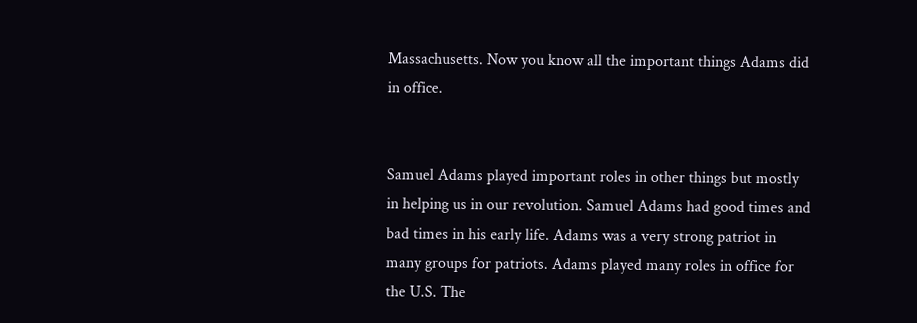Massachusetts. Now you know all the important things Adams did in office.


Samuel Adams played important roles in other things but mostly in helping us in our revolution. Samuel Adams had good times and bad times in his early life. Adams was a very strong patriot in many groups for patriots. Adams played many roles in office for the U.S. The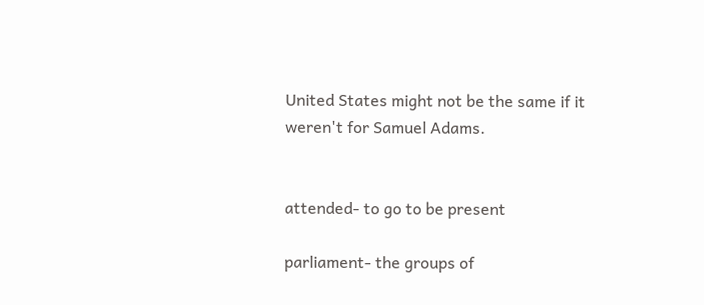United States might not be the same if it weren't for Samuel Adams.


attended- to go to be present

parliament- the groups of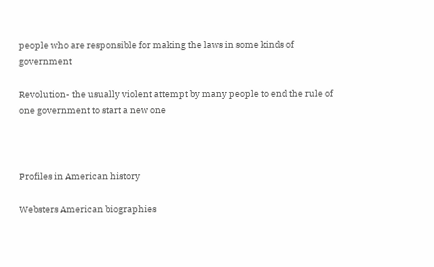people who are responsible for making the laws in some kinds of government

Revolution- the usually violent attempt by many people to end the rule of one government to start a new one



Profiles in American history

Websters American biographies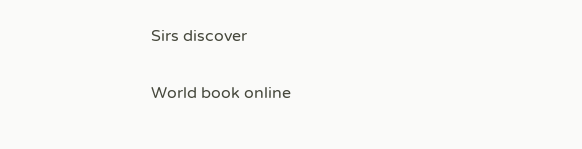Sirs discover

World book online